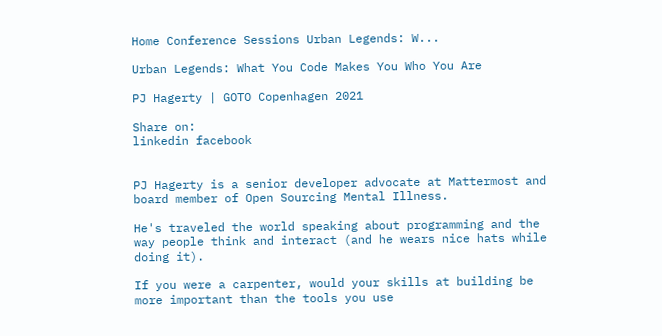Home Conference Sessions Urban Legends: W...

Urban Legends: What You Code Makes You Who You Are

PJ Hagerty | GOTO Copenhagen 2021

Share on:
linkedin facebook


PJ Hagerty is a senior developer advocate at Mattermost and board member of Open Sourcing Mental Illness.

He's traveled the world speaking about programming and the way people think and interact (and he wears nice hats while doing it).

If you were a carpenter, would your skills at building be more important than the tools you use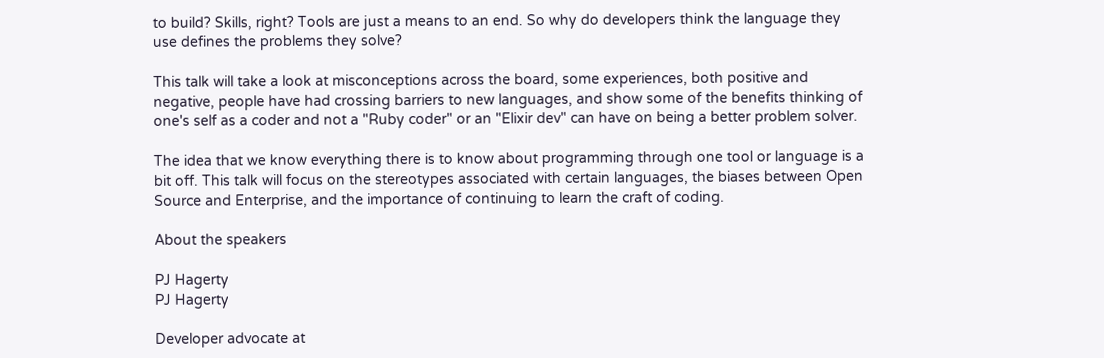to build? Skills, right? Tools are just a means to an end. So why do developers think the language they use defines the problems they solve?

This talk will take a look at misconceptions across the board, some experiences, both positive and negative, people have had crossing barriers to new languages, and show some of the benefits thinking of one's self as a coder and not a "Ruby coder" or an "Elixir dev" can have on being a better problem solver.

The idea that we know everything there is to know about programming through one tool or language is a bit off. This talk will focus on the stereotypes associated with certain languages, the biases between Open Source and Enterprise, and the importance of continuing to learn the craft of coding.

About the speakers

PJ Hagerty
PJ Hagerty

Developer advocate at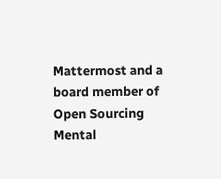Mattermost and a board member of Open Sourcing Mental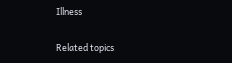Illness

Related topics